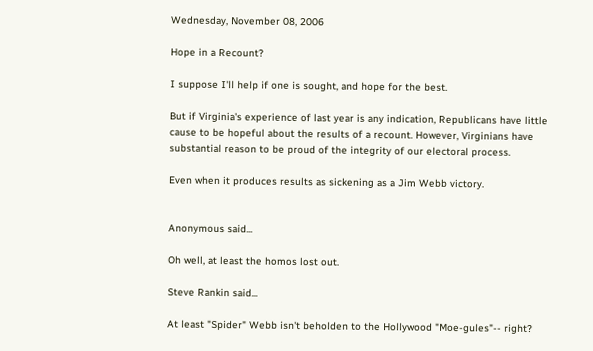Wednesday, November 08, 2006

Hope in a Recount?

I suppose I'll help if one is sought, and hope for the best.

But if Virginia's experience of last year is any indication, Republicans have little cause to be hopeful about the results of a recount. However, Virginians have substantial reason to be proud of the integrity of our electoral process.

Even when it produces results as sickening as a Jim Webb victory.


Anonymous said...

Oh well, at least the homos lost out.

Steve Rankin said...

At least "Spider" Webb isn't beholden to the Hollywood "Moe-gules"-- right?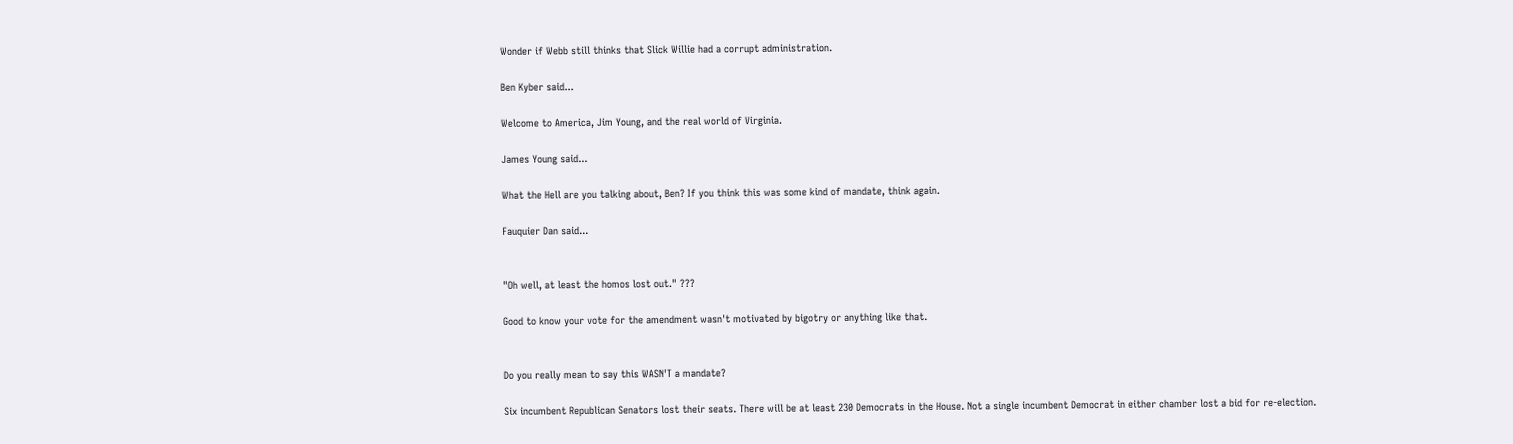Wonder if Webb still thinks that Slick Willie had a corrupt administration.

Ben Kyber said...

Welcome to America, Jim Young, and the real world of Virginia.

James Young said...

What the Hell are you talking about, Ben? If you think this was some kind of mandate, think again.

Fauquier Dan said...


"Oh well, at least the homos lost out." ???

Good to know your vote for the amendment wasn't motivated by bigotry or anything like that.


Do you really mean to say this WASN'T a mandate?

Six incumbent Republican Senators lost their seats. There will be at least 230 Democrats in the House. Not a single incumbent Democrat in either chamber lost a bid for re-election.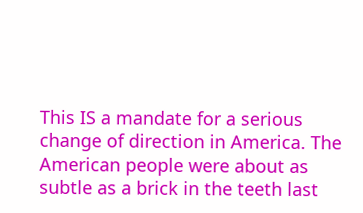This IS a mandate for a serious change of direction in America. The American people were about as subtle as a brick in the teeth last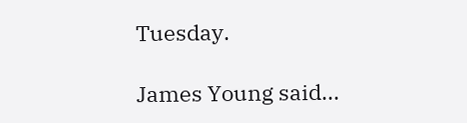Tuesday.

James Young said...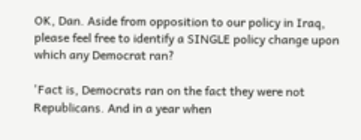OK, Dan. Aside from opposition to our policy in Iraq, please feel free to identify a SINGLE policy change upon which any Democrat ran?

'Fact is, Democrats ran on the fact they were not Republicans. And in a year when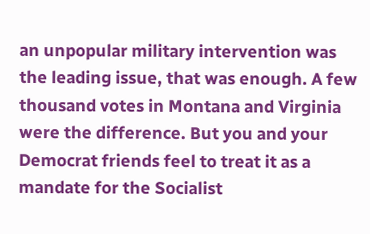an unpopular military intervention was the leading issue, that was enough. A few thousand votes in Montana and Virginia were the difference. But you and your Democrat friends feel to treat it as a mandate for the Socialist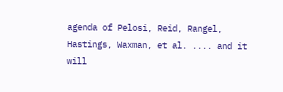agenda of Pelosi, Reid, Rangel, Hastings, Waxman, et al. .... and it will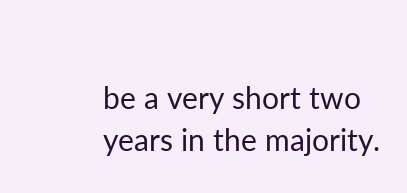be a very short two years in the majority.